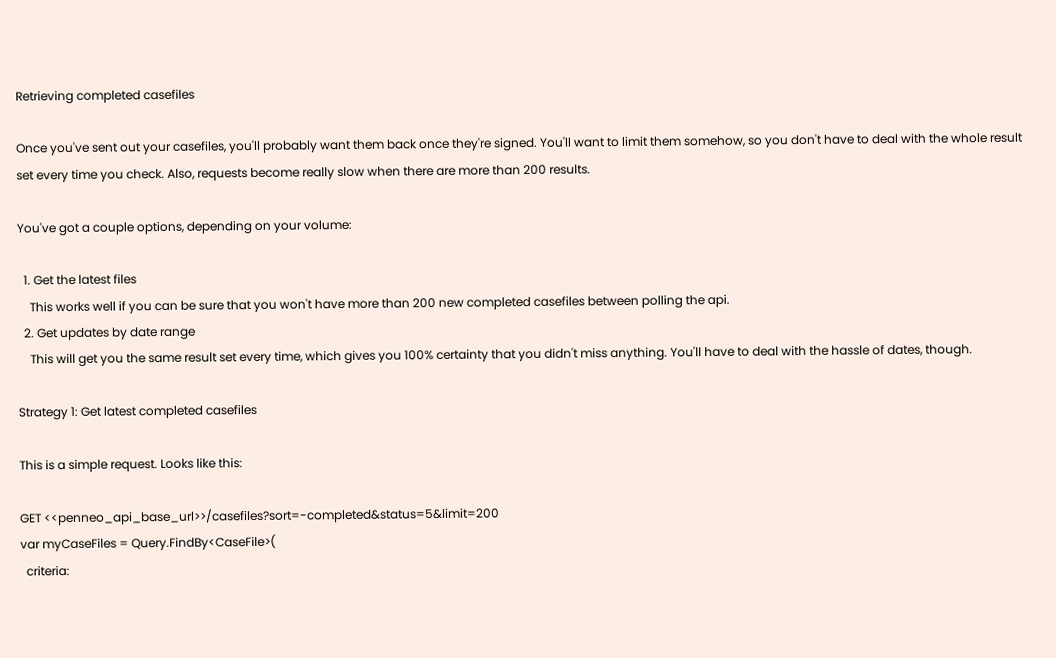Retrieving completed casefiles

Once you've sent out your casefiles, you'll probably want them back once they're signed. You'll want to limit them somehow, so you don't have to deal with the whole result set every time you check. Also, requests become really slow when there are more than 200 results.

You've got a couple options, depending on your volume:

  1. Get the latest files
    This works well if you can be sure that you won't have more than 200 new completed casefiles between polling the api.
  2. Get updates by date range
    This will get you the same result set every time, which gives you 100% certainty that you didn't miss anything. You'll have to deal with the hassle of dates, though.

Strategy 1: Get latest completed casefiles

This is a simple request. Looks like this:

GET <<penneo_api_base_url>>/casefiles?sort=-completed&status=5&limit=200
var myCaseFiles = Query.FindBy<CaseFile>(
  criteria: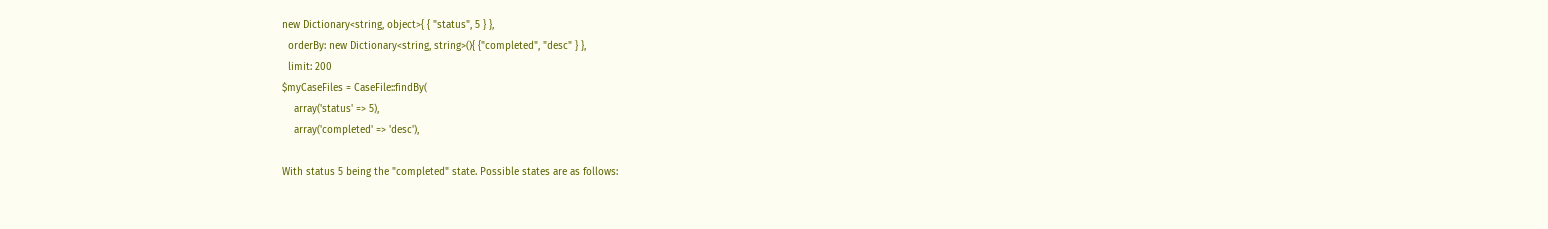new Dictionary<string, object>{ { "status", 5 } },
  orderBy: new Dictionary<string, string>(){ {"completed", "desc" } },
  limit: 200
$myCaseFiles = CaseFile::findBy(
    array('status' => 5),
    array('completed' => 'desc'),

With status 5 being the "completed" state. Possible states are as follows: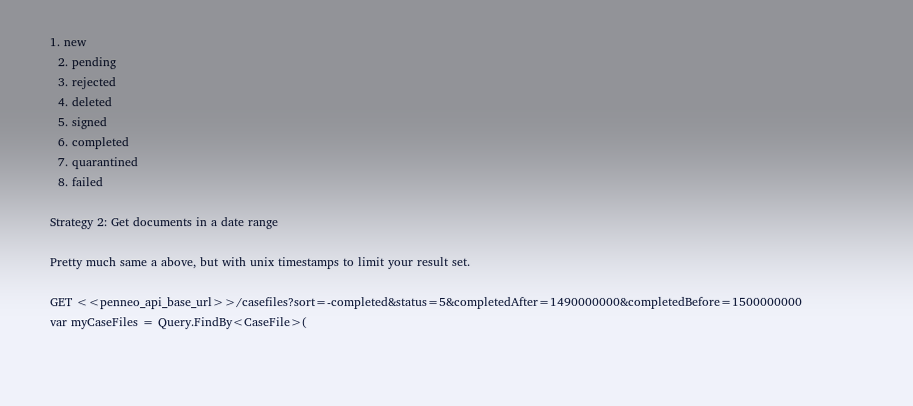1. new
  2. pending
  3. rejected
  4. deleted
  5. signed
  6. completed
  7. quarantined
  8. failed

Strategy 2: Get documents in a date range

Pretty much same a above, but with unix timestamps to limit your result set.

GET <<penneo_api_base_url>>/casefiles?sort=-completed&status=5&completedAfter=1490000000&completedBefore=1500000000
var myCaseFiles = Query.FindBy<CaseFile>(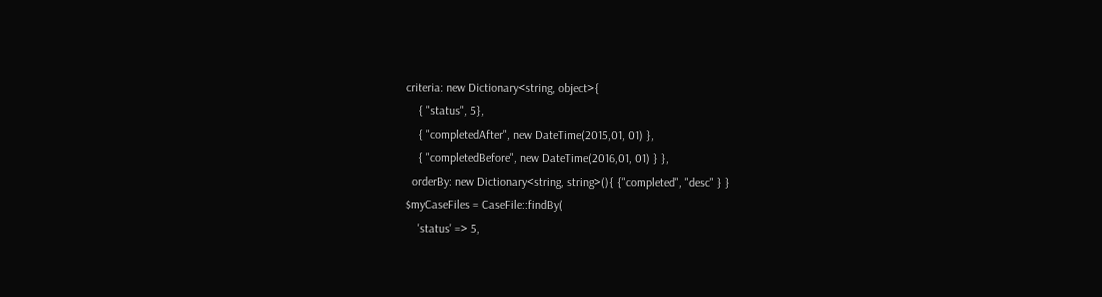criteria: new Dictionary<string, object>{
    { "status", 5},
    { "completedAfter", new DateTime(2015,01, 01) },
    { "completedBefore", new DateTime(2016,01, 01) } },
  orderBy: new Dictionary<string, string>(){ {"completed", "desc" } }
$myCaseFiles = CaseFile::findBy(
    'status' => 5,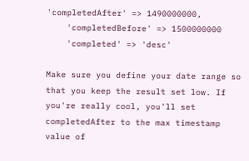'completedAfter' => 1490000000,
    'completedBefore' => 1500000000
    'completed' => 'desc'

Make sure you define your date range so that you keep the result set low. If you're really cool, you'll set completedAfter to the max timestamp value of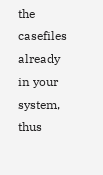the casefiles already in your system, thus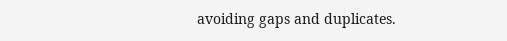avoiding gaps and duplicates.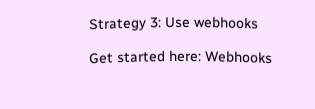Strategy 3: Use webhooks

Get started here: Webhooks